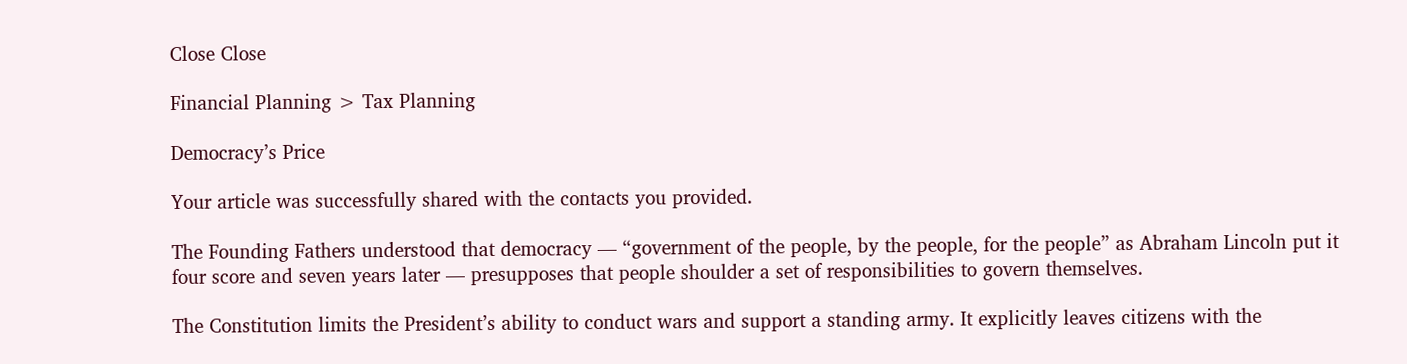Close Close

Financial Planning > Tax Planning

Democracy’s Price

Your article was successfully shared with the contacts you provided.

The Founding Fathers understood that democracy — “government of the people, by the people, for the people” as Abraham Lincoln put it four score and seven years later — presupposes that people shoulder a set of responsibilities to govern themselves.

The Constitution limits the President’s ability to conduct wars and support a standing army. It explicitly leaves citizens with the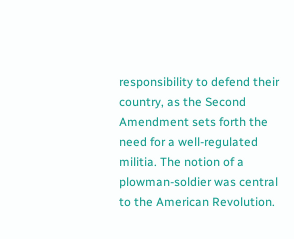responsibility to defend their country, as the Second Amendment sets forth the need for a well-regulated militia. The notion of a plowman-soldier was central to the American Revolution.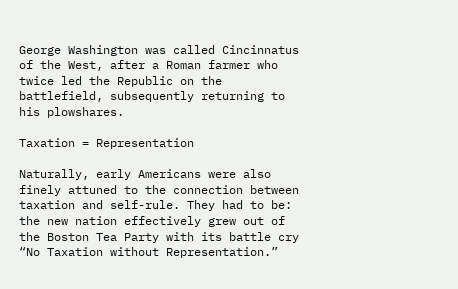George Washington was called Cincinnatus of the West, after a Roman farmer who twice led the Republic on the battlefield, subsequently returning to his plowshares.

Taxation = Representation

Naturally, early Americans were also finely attuned to the connection between taxation and self-rule. They had to be: the new nation effectively grew out of the Boston Tea Party with its battle cry “No Taxation without Representation.”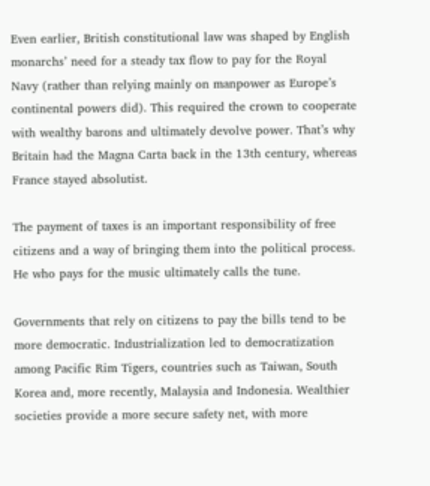Even earlier, British constitutional law was shaped by English monarchs’ need for a steady tax flow to pay for the Royal Navy (rather than relying mainly on manpower as Europe’s continental powers did). This required the crown to cooperate with wealthy barons and ultimately devolve power. That’s why Britain had the Magna Carta back in the 13th century, whereas France stayed absolutist.

The payment of taxes is an important responsibility of free citizens and a way of bringing them into the political process. He who pays for the music ultimately calls the tune.

Governments that rely on citizens to pay the bills tend to be more democratic. Industrialization led to democratization among Pacific Rim Tigers, countries such as Taiwan, South Korea and, more recently, Malaysia and Indonesia. Wealthier societies provide a more secure safety net, with more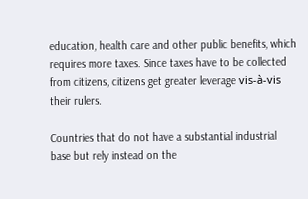education, health care and other public benefits, which requires more taxes. Since taxes have to be collected from citizens, citizens get greater leverage vis-à-vis their rulers.

Countries that do not have a substantial industrial base but rely instead on the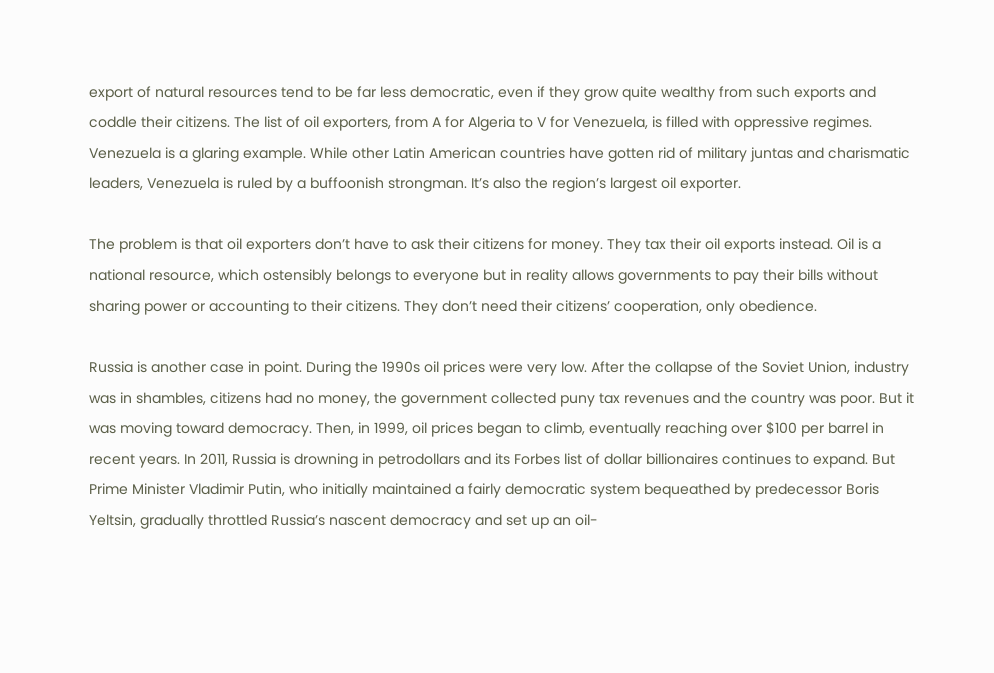export of natural resources tend to be far less democratic, even if they grow quite wealthy from such exports and coddle their citizens. The list of oil exporters, from A for Algeria to V for Venezuela, is filled with oppressive regimes. Venezuela is a glaring example. While other Latin American countries have gotten rid of military juntas and charismatic leaders, Venezuela is ruled by a buffoonish strongman. It’s also the region’s largest oil exporter.

The problem is that oil exporters don’t have to ask their citizens for money. They tax their oil exports instead. Oil is a national resource, which ostensibly belongs to everyone but in reality allows governments to pay their bills without sharing power or accounting to their citizens. They don’t need their citizens’ cooperation, only obedience.

Russia is another case in point. During the 1990s oil prices were very low. After the collapse of the Soviet Union, industry was in shambles, citizens had no money, the government collected puny tax revenues and the country was poor. But it was moving toward democracy. Then, in 1999, oil prices began to climb, eventually reaching over $100 per barrel in recent years. In 2011, Russia is drowning in petrodollars and its Forbes list of dollar billionaires continues to expand. But Prime Minister Vladimir Putin, who initially maintained a fairly democratic system bequeathed by predecessor Boris Yeltsin, gradually throttled Russia’s nascent democracy and set up an oil-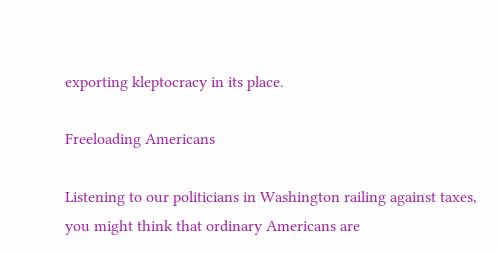exporting kleptocracy in its place.

Freeloading Americans

Listening to our politicians in Washington railing against taxes, you might think that ordinary Americans are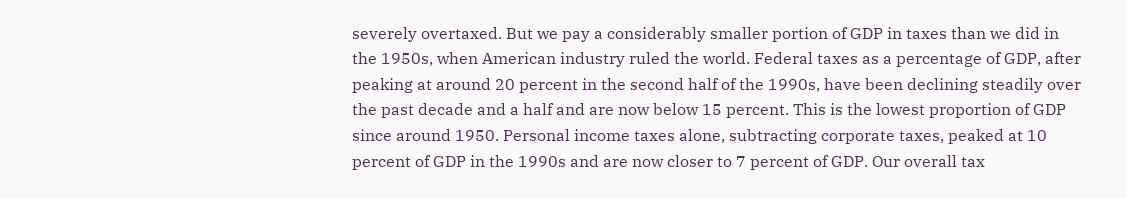severely overtaxed. But we pay a considerably smaller portion of GDP in taxes than we did in the 1950s, when American industry ruled the world. Federal taxes as a percentage of GDP, after peaking at around 20 percent in the second half of the 1990s, have been declining steadily over the past decade and a half and are now below 15 percent. This is the lowest proportion of GDP since around 1950. Personal income taxes alone, subtracting corporate taxes, peaked at 10 percent of GDP in the 1990s and are now closer to 7 percent of GDP. Our overall tax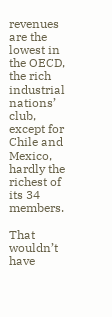revenues are the lowest in the OECD, the rich industrial nations’ club, except for Chile and Mexico, hardly the richest of its 34 members.

That wouldn’t have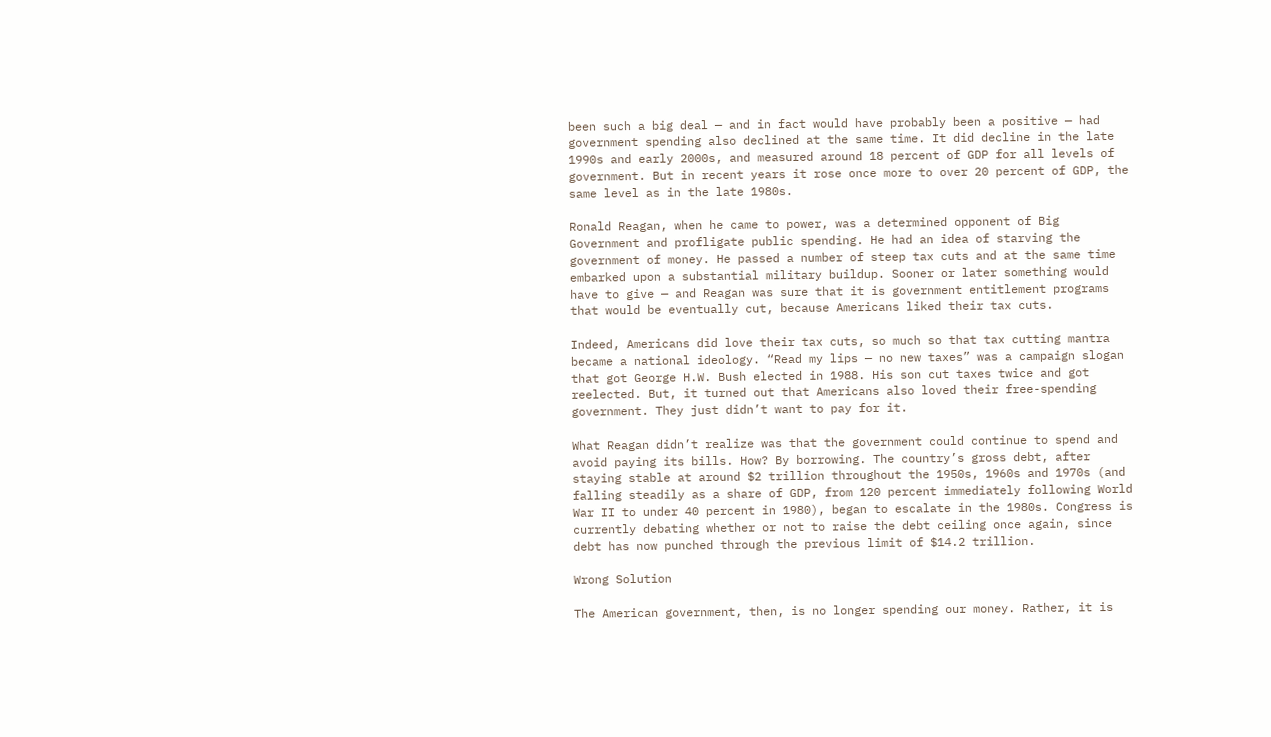been such a big deal — and in fact would have probably been a positive — had government spending also declined at the same time. It did decline in the late 1990s and early 2000s, and measured around 18 percent of GDP for all levels of government. But in recent years it rose once more to over 20 percent of GDP, the same level as in the late 1980s.

Ronald Reagan, when he came to power, was a determined opponent of Big Government and profligate public spending. He had an idea of starving the government of money. He passed a number of steep tax cuts and at the same time embarked upon a substantial military buildup. Sooner or later something would have to give — and Reagan was sure that it is government entitlement programs that would be eventually cut, because Americans liked their tax cuts.

Indeed, Americans did love their tax cuts, so much so that tax cutting mantra became a national ideology. “Read my lips — no new taxes” was a campaign slogan that got George H.W. Bush elected in 1988. His son cut taxes twice and got reelected. But, it turned out that Americans also loved their free-spending government. They just didn’t want to pay for it.

What Reagan didn’t realize was that the government could continue to spend and avoid paying its bills. How? By borrowing. The country’s gross debt, after staying stable at around $2 trillion throughout the 1950s, 1960s and 1970s (and falling steadily as a share of GDP, from 120 percent immediately following World War II to under 40 percent in 1980), began to escalate in the 1980s. Congress is currently debating whether or not to raise the debt ceiling once again, since debt has now punched through the previous limit of $14.2 trillion.

Wrong Solution

The American government, then, is no longer spending our money. Rather, it is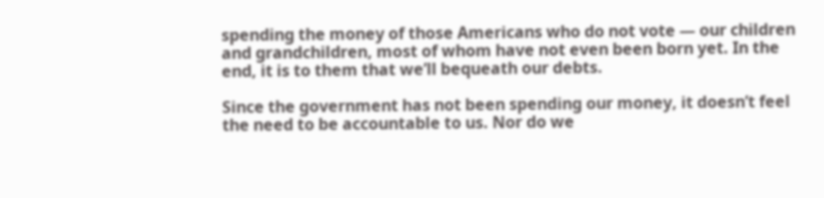spending the money of those Americans who do not vote — our children and grandchildren, most of whom have not even been born yet. In the end, it is to them that we’ll bequeath our debts.

Since the government has not been spending our money, it doesn’t feel the need to be accountable to us. Nor do we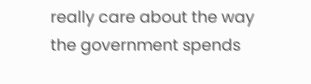really care about the way the government spends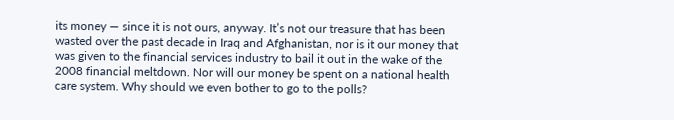its money — since it is not ours, anyway. It’s not our treasure that has been wasted over the past decade in Iraq and Afghanistan, nor is it our money that was given to the financial services industry to bail it out in the wake of the 2008 financial meltdown. Nor will our money be spent on a national health care system. Why should we even bother to go to the polls?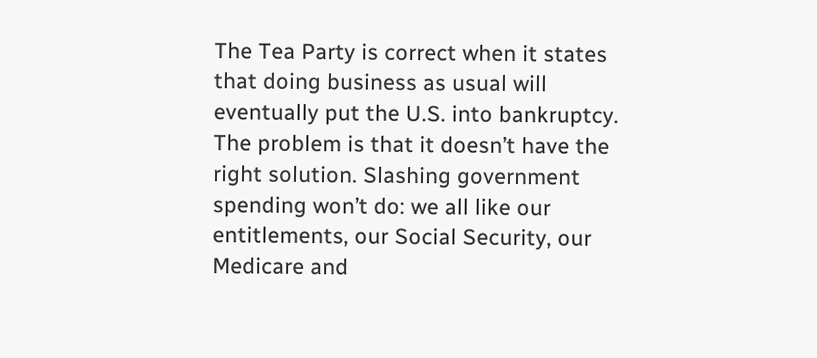The Tea Party is correct when it states that doing business as usual will eventually put the U.S. into bankruptcy. The problem is that it doesn’t have the right solution. Slashing government spending won’t do: we all like our entitlements, our Social Security, our Medicare and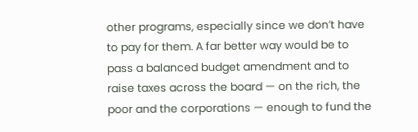other programs, especially since we don’t have to pay for them. A far better way would be to pass a balanced budget amendment and to raise taxes across the board — on the rich, the poor and the corporations — enough to fund the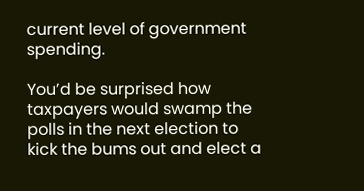current level of government spending.

You’d be surprised how taxpayers would swamp the polls in the next election to kick the bums out and elect a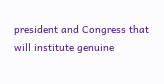president and Congress that will institute genuine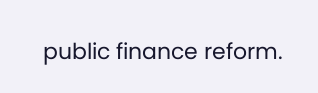public finance reform.